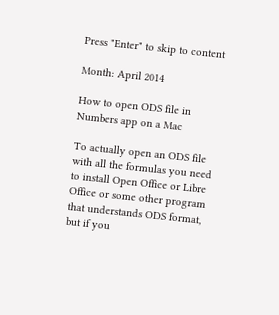Press "Enter" to skip to content

Month: April 2014

How to open ODS file in Numbers app on a Mac

To actually open an ODS file with all the formulas you need to install Open Office or Libre Office or some other program that understands ODS format, but if you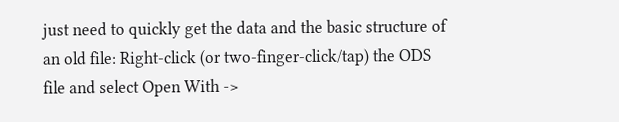just need to quickly get the data and the basic structure of an old file: Right-click (or two-finger-click/tap) the ODS file and select Open With ->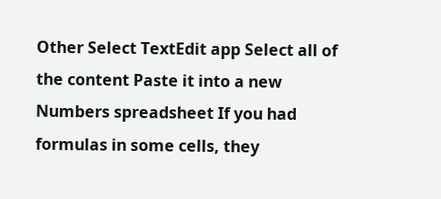Other Select TextEdit app Select all of the content Paste it into a new Numbers spreadsheet If you had formulas in some cells, they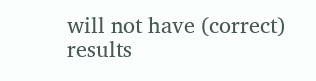will not have (correct) results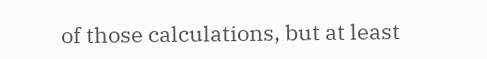of those calculations, but at least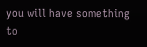you will have something to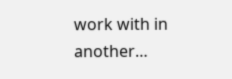work with in another…